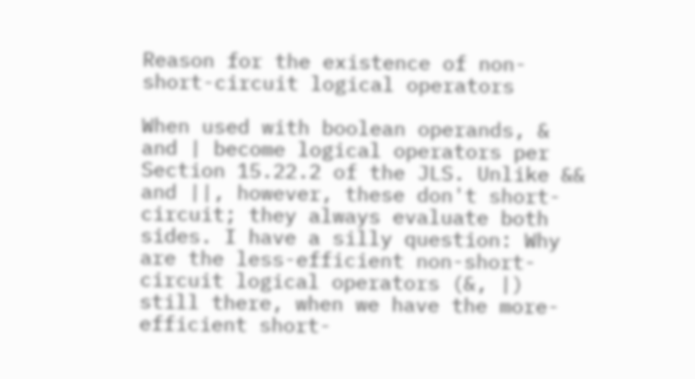Reason for the existence of non-short-circuit logical operators

When used with boolean operands, & and | become logical operators per Section 15.22.2 of the JLS. Unlike && and ||, however, these don't short-circuit; they always evaluate both sides. I have a silly question: Why are the less-efficient non-short-circuit logical operators (&, |) still there, when we have the more-efficient short-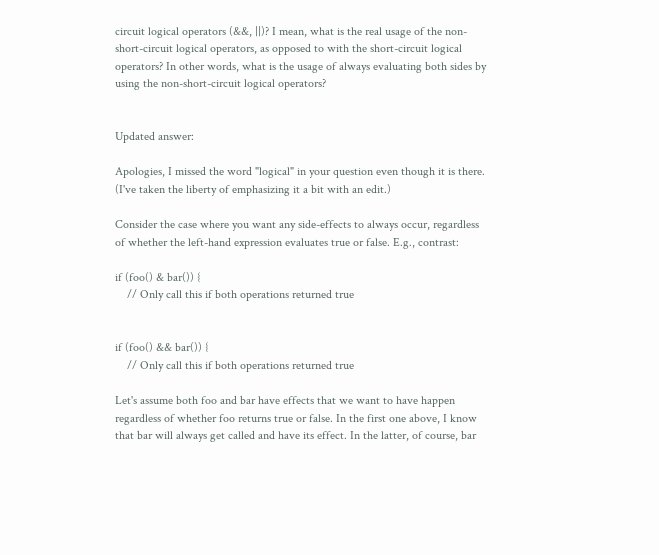circuit logical operators (&&, ||)? I mean, what is the real usage of the non-short-circuit logical operators, as opposed to with the short-circuit logical operators? In other words, what is the usage of always evaluating both sides by using the non-short-circuit logical operators?


Updated answer:

Apologies, I missed the word "logical" in your question even though it is there. (I've taken the liberty of emphasizing it a bit with an edit.)

Consider the case where you want any side-effects to always occur, regardless of whether the left-hand expression evaluates true or false. E.g., contrast:

if (foo() & bar()) {
    // Only call this if both operations returned true


if (foo() && bar()) {
    // Only call this if both operations returned true

Let's assume both foo and bar have effects that we want to have happen regardless of whether foo returns true or false. In the first one above, I know that bar will always get called and have its effect. In the latter, of course, bar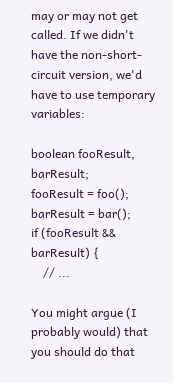may or may not get called. If we didn't have the non-short-circuit version, we'd have to use temporary variables:

boolean fooResult, barResult;
fooResult = foo();
barResult = bar();
if (fooResult && barResult) {
    // ...

You might argue (I probably would) that you should do that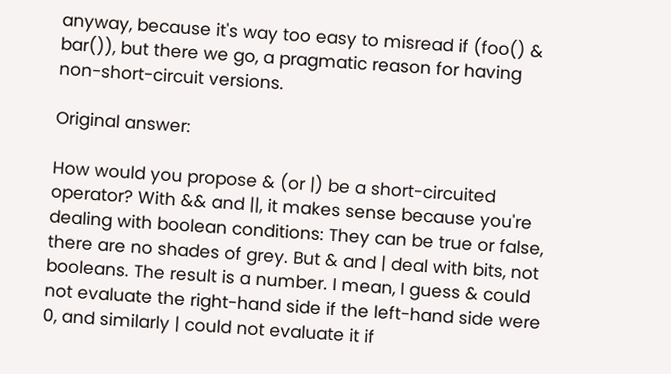anyway, because it's way too easy to misread if (foo() & bar()), but there we go, a pragmatic reason for having non-short-circuit versions.

Original answer:

How would you propose & (or |) be a short-circuited operator? With && and ||, it makes sense because you're dealing with boolean conditions: They can be true or false, there are no shades of grey. But & and | deal with bits, not booleans. The result is a number. I mean, I guess & could not evaluate the right-hand side if the left-hand side were 0, and similarly | could not evaluate it if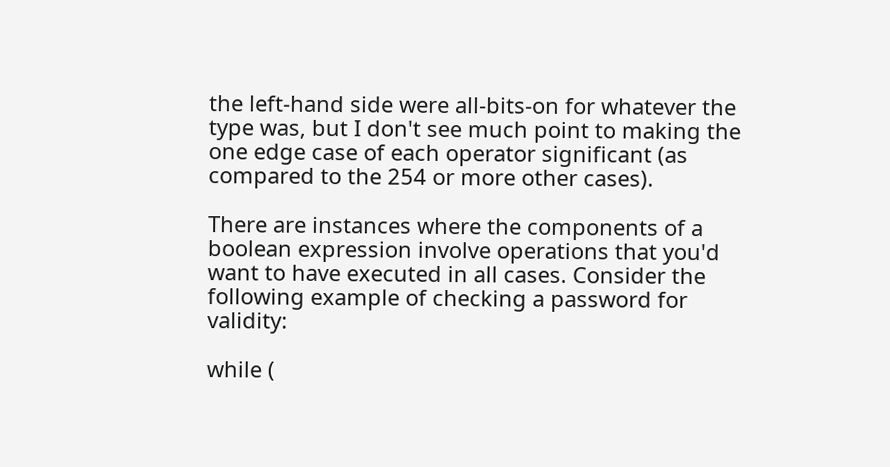the left-hand side were all-bits-on for whatever the type was, but I don't see much point to making the one edge case of each operator significant (as compared to the 254 or more other cases).

There are instances where the components of a boolean expression involve operations that you'd want to have executed in all cases. Consider the following example of checking a password for validity:

while (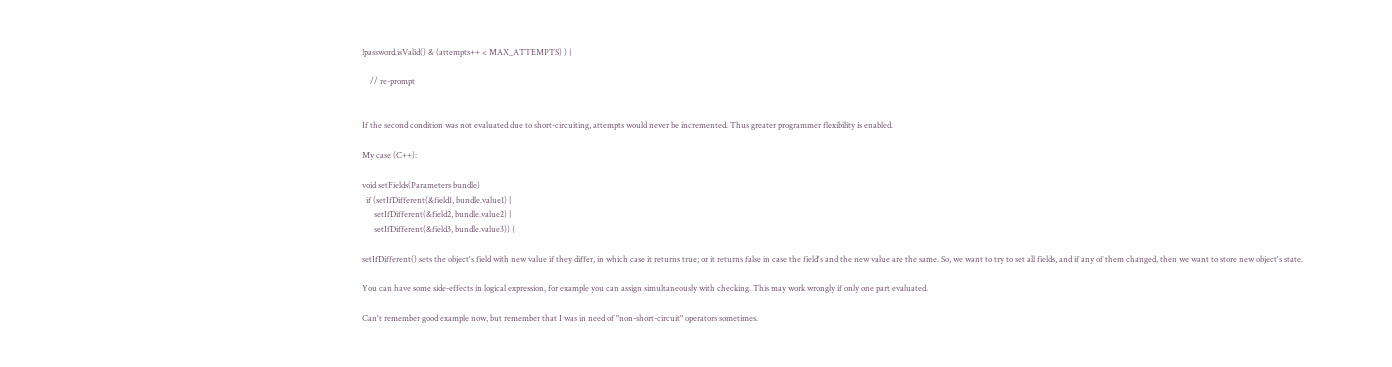!password.isValid() & (attempts++ < MAX_ATTEMPTS) ) {

    // re-prompt


If the second condition was not evaluated due to short-circuiting, attempts would never be incremented. Thus greater programmer flexibility is enabled.

My case (C++):

void setFields(Parameters bundle)
  if (setIfDifferent(&field1, bundle.value1) |
      setIfDifferent(&field2, bundle.value2) |
      setIfDifferent(&field3, bundle.value3)) {

setIfDifferent() sets the object's field with new value if they differ, in which case it returns true; or it returns false in case the field's and the new value are the same. So, we want to try to set all fields, and if any of them changed, then we want to store new object's state.

You can have some side-effects in logical expression, for example you can assign simultaneously with checking. This may work wrongly if only one part evaluated.

Can't remember good example now, but remember that I was in need of "non-short-circuit" operators sometimes.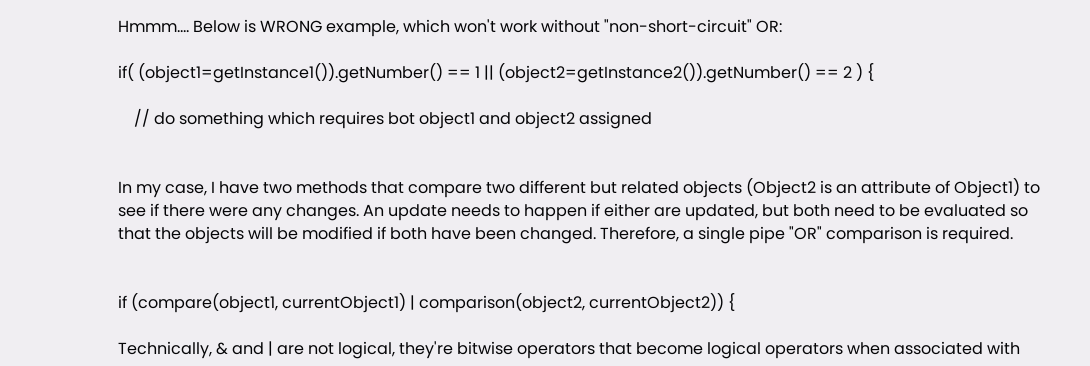Hmmm.... Below is WRONG example, which won't work without "non-short-circuit" OR:

if( (object1=getInstance1()).getNumber() == 1 || (object2=getInstance2()).getNumber() == 2 ) {

    // do something which requires bot object1 and object2 assigned


In my case, I have two methods that compare two different but related objects (Object2 is an attribute of Object1) to see if there were any changes. An update needs to happen if either are updated, but both need to be evaluated so that the objects will be modified if both have been changed. Therefore, a single pipe "OR" comparison is required.


if (compare(object1, currentObject1) | comparison(object2, currentObject2)) {

Technically, & and | are not logical, they're bitwise operators that become logical operators when associated with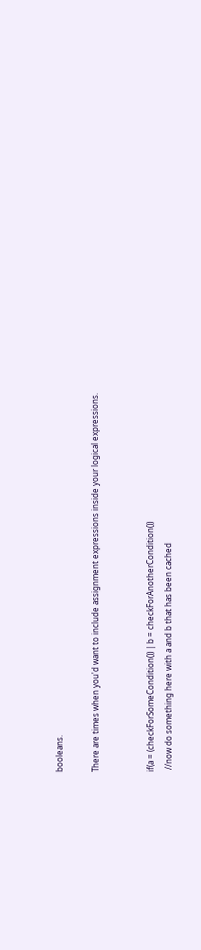booleans.

There are times when you'd want to include assignment expressions inside your logical expressions.


if(a = (checkForSomeCondition()) | b = checkForAnotherCondition())
 //now do something here with a and b that has been cached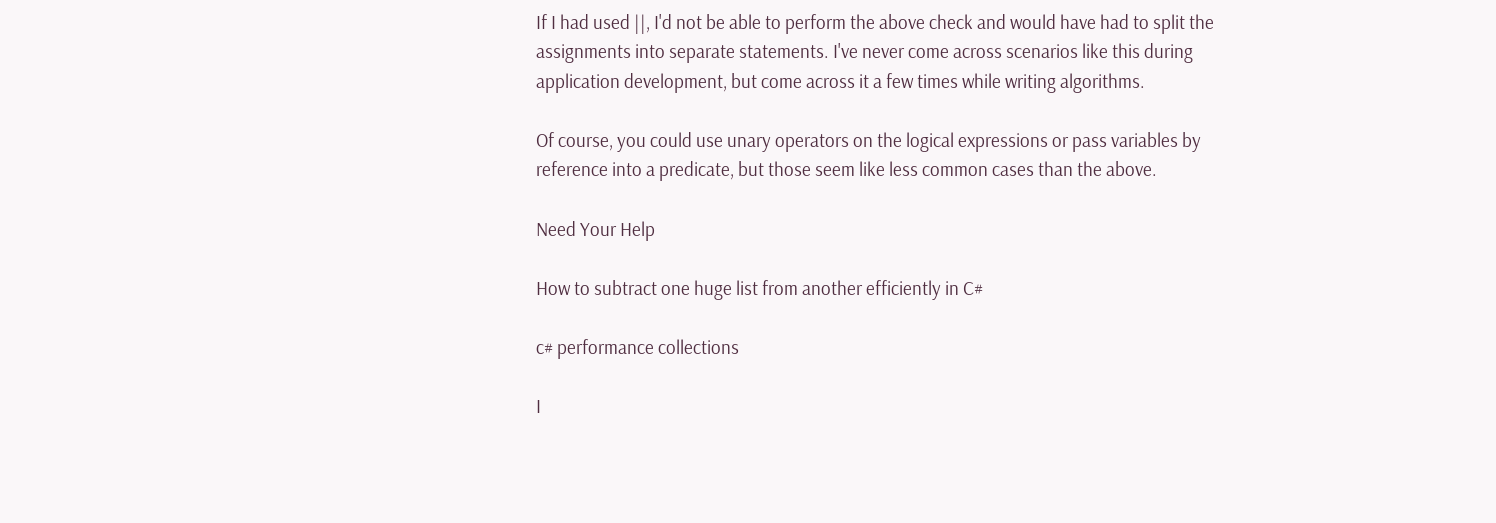If I had used ||, I'd not be able to perform the above check and would have had to split the assignments into separate statements. I've never come across scenarios like this during application development, but come across it a few times while writing algorithms.

Of course, you could use unary operators on the logical expressions or pass variables by reference into a predicate, but those seem like less common cases than the above.

Need Your Help

How to subtract one huge list from another efficiently in C#

c# performance collections

I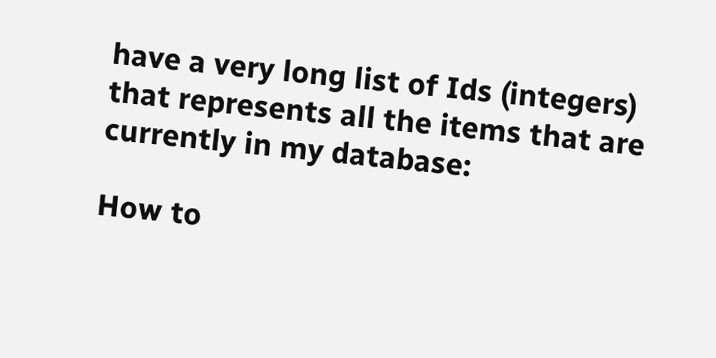have a very long list of Ids (integers) that represents all the items that are currently in my database:

How to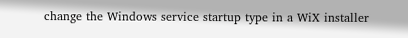change the Windows service startup type in a WiX installer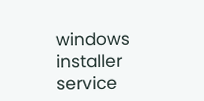windows installer service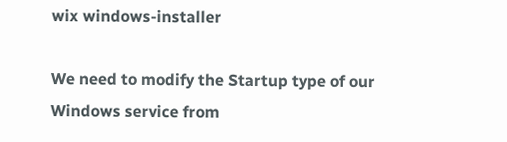wix windows-installer

We need to modify the Startup type of our Windows service from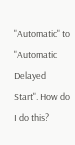"Automatic" to "Automatic Delayed Start". How do I do this?